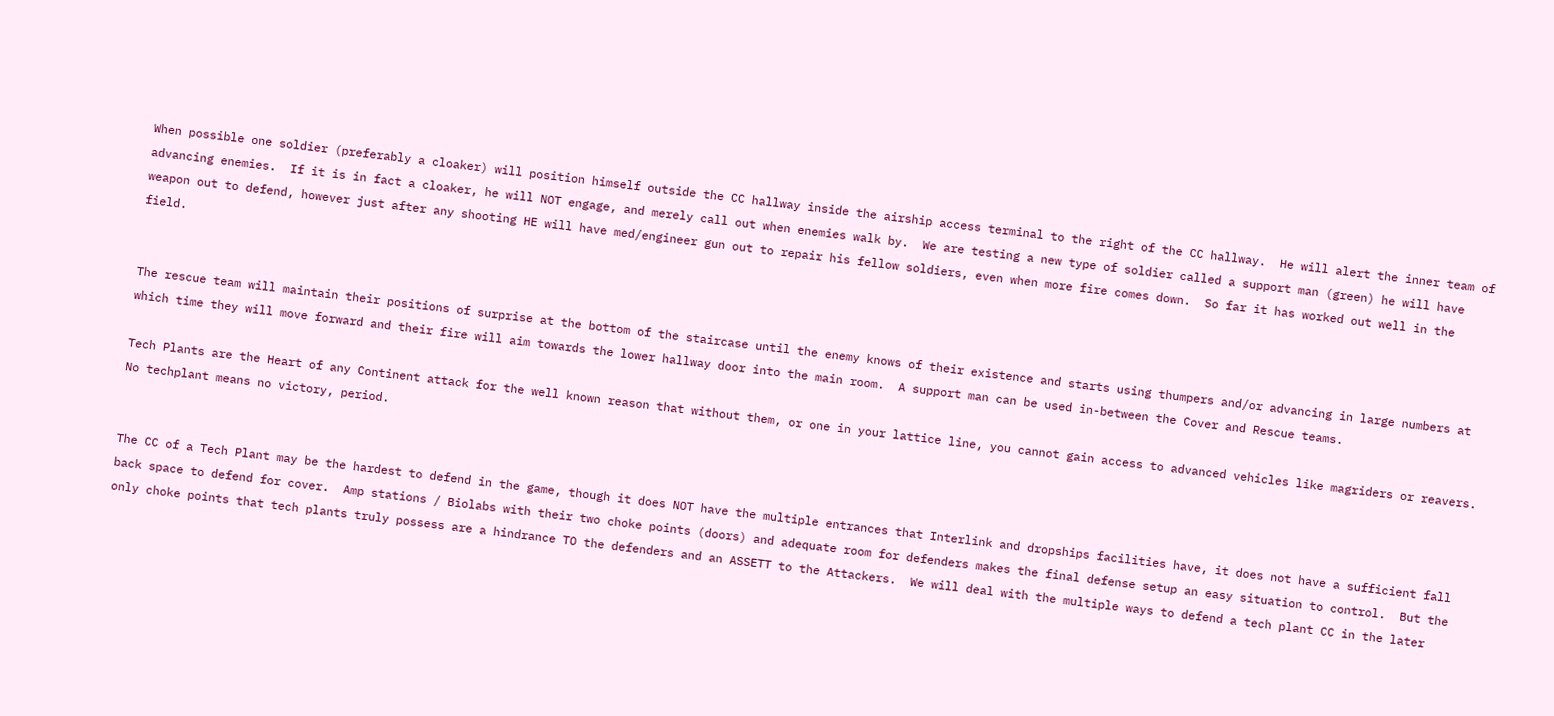When possible one soldier (preferably a cloaker) will position himself outside the CC hallway inside the airship access terminal to the right of the CC hallway.  He will alert the inner team of advancing enemies.  If it is in fact a cloaker, he will NOT engage, and merely call out when enemies walk by.  We are testing a new type of soldier called a support man (green) he will have weapon out to defend, however just after any shooting HE will have med/engineer gun out to repair his fellow soldiers, even when more fire comes down.  So far it has worked out well in the field.


The rescue team will maintain their positions of surprise at the bottom of the staircase until the enemy knows of their existence and starts using thumpers and/or advancing in large numbers at which time they will move forward and their fire will aim towards the lower hallway door into the main room.  A support man can be used in-between the Cover and Rescue teams.

Tech Plants are the Heart of any Continent attack for the well known reason that without them, or one in your lattice line, you cannot gain access to advanced vehicles like magriders or reavers.  No techplant means no victory, period.


The CC of a Tech Plant may be the hardest to defend in the game, though it does NOT have the multiple entrances that Interlink and dropships facilities have, it does not have a sufficient fall back space to defend for cover.  Amp stations / Biolabs with their two choke points (doors) and adequate room for defenders makes the final defense setup an easy situation to control.  But the only choke points that tech plants truly possess are a hindrance TO the defenders and an ASSETT to the Attackers.  We will deal with the multiple ways to defend a tech plant CC in the later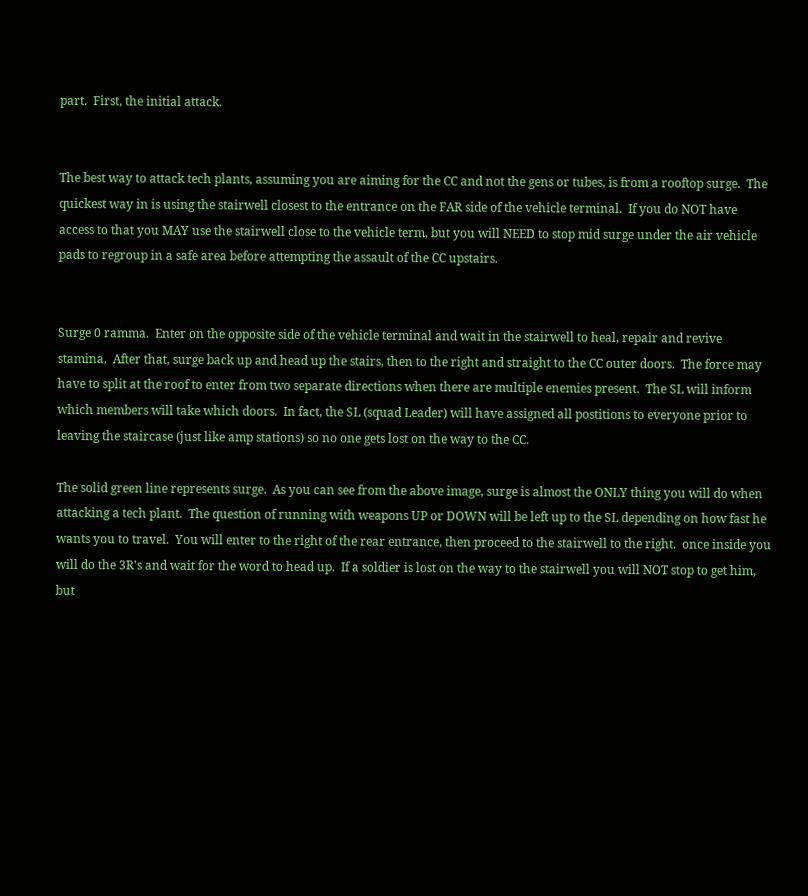part.  First, the initial attack.


The best way to attack tech plants, assuming you are aiming for the CC and not the gens or tubes, is from a rooftop surge.  The quickest way in is using the stairwell closest to the entrance on the FAR side of the vehicle terminal.  If you do NOT have access to that you MAY use the stairwell close to the vehicle term, but you will NEED to stop mid surge under the air vehicle pads to regroup in a safe area before attempting the assault of the CC upstairs.


Surge 0 ramma.  Enter on the opposite side of the vehicle terminal and wait in the stairwell to heal, repair and revive stamina.  After that, surge back up and head up the stairs, then to the right and straight to the CC outer doors.  The force may have to split at the roof to enter from two separate directions when there are multiple enemies present.  The SL will inform which members will take which doors.  In fact, the SL (squad Leader) will have assigned all postitions to everyone prior to leaving the staircase (just like amp stations) so no one gets lost on the way to the CC.

The solid green line represents surge.  As you can see from the above image, surge is almost the ONLY thing you will do when attacking a tech plant.  The question of running with weapons UP or DOWN will be left up to the SL depending on how fast he wants you to travel.  You will enter to the right of the rear entrance, then proceed to the stairwell to the right.  once inside you will do the 3R's and wait for the word to head up.  If a soldier is lost on the way to the stairwell you will NOT stop to get him, but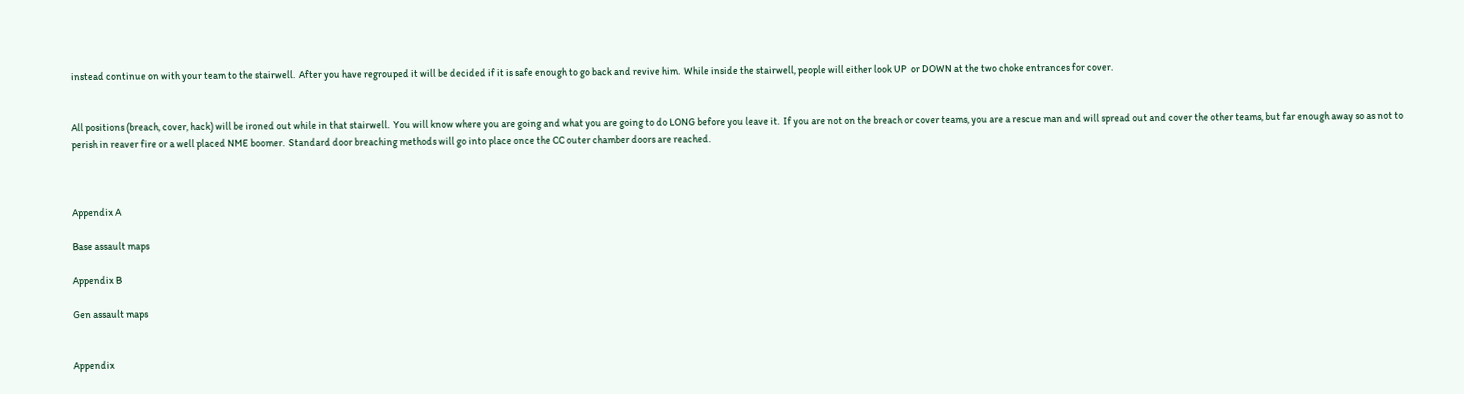instead continue on with your team to the stairwell.  After you have regrouped it will be decided if it is safe enough to go back and revive him.  While inside the stairwell, people will either look UP  or DOWN at the two choke entrances for cover.


All positions (breach, cover, hack) will be ironed out while in that stairwell.  You will know where you are going and what you are going to do LONG before you leave it.  If you are not on the breach or cover teams, you are a rescue man and will spread out and cover the other teams, but far enough away so as not to perish in reaver fire or a well placed NME boomer.  Standard door breaching methods will go into place once the CC outer chamber doors are reached.



Appendix A

Base assault maps

Appendix B

Gen assault maps


Appendix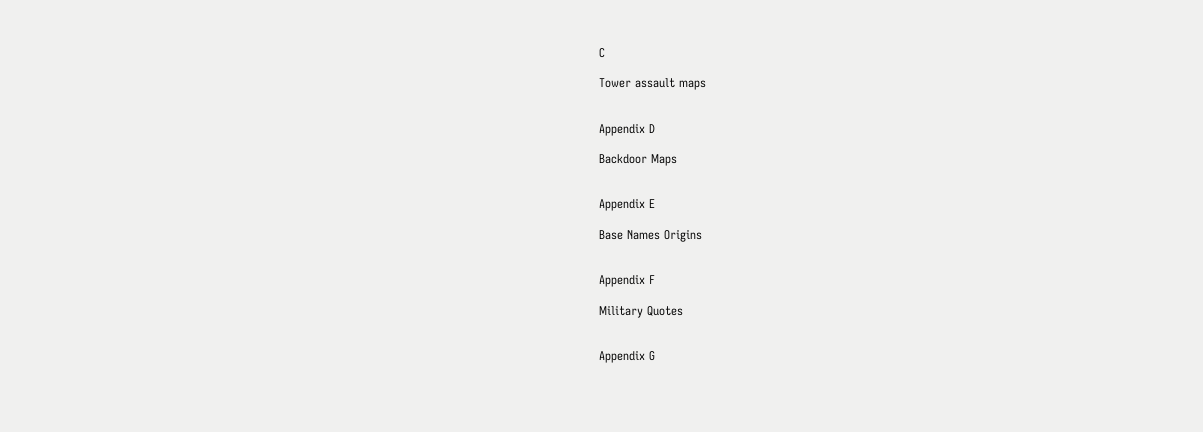C

Tower assault maps


Appendix D

Backdoor Maps


Appendix E

Base Names Origins


Appendix F

Military Quotes


Appendix G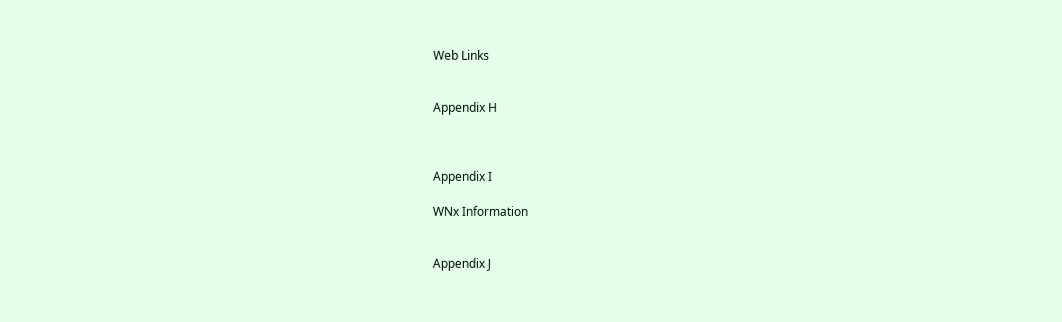Web Links


Appendix H



Appendix I

WNx Information


Appendix J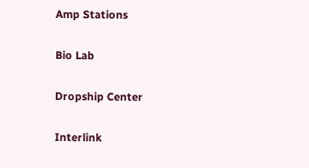Amp Stations

Bio Lab

Dropship Center

Interlink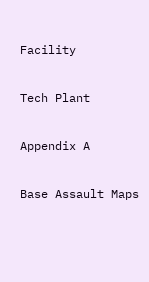Facility

Tech Plant

Appendix A

Base Assault Maps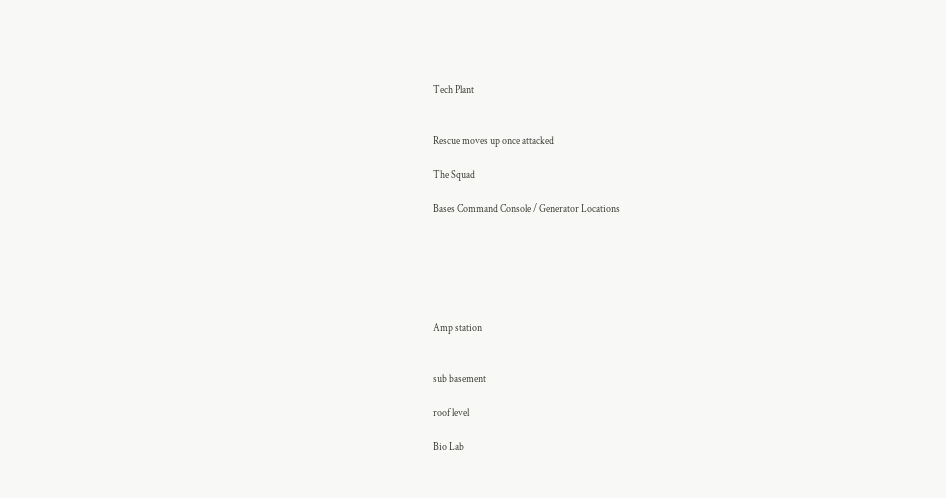Tech Plant


Rescue moves up once attacked

The Squad

Bases Command Console / Generator Locations






Amp station


sub basement

roof level

Bio Lab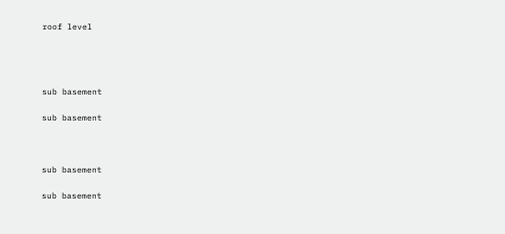roof level




sub basement

sub basement



sub basement

sub basement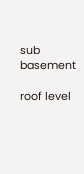sub basement

roof level